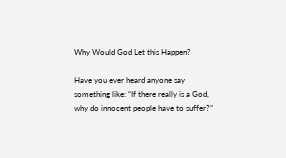Why Would God Let this Happen?

Have you ever heard anyone say something like: “If there really is a God, why do innocent people have to suffer?”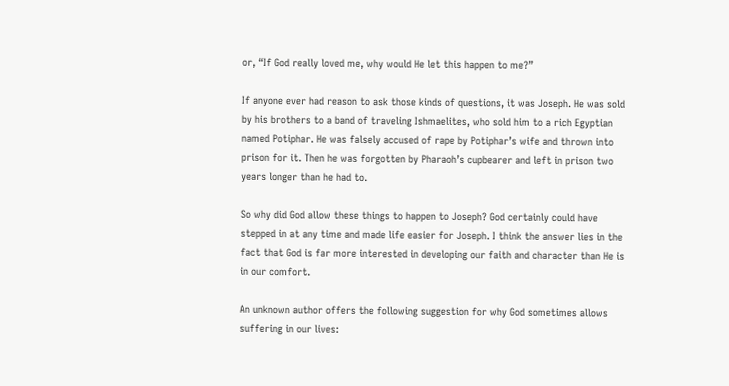or, “If God really loved me, why would He let this happen to me?”

If anyone ever had reason to ask those kinds of questions, it was Joseph. He was sold by his brothers to a band of traveling Ishmaelites, who sold him to a rich Egyptian named Potiphar. He was falsely accused of rape by Potiphar’s wife and thrown into prison for it. Then he was forgotten by Pharaoh’s cupbearer and left in prison two years longer than he had to.

So why did God allow these things to happen to Joseph? God certainly could have stepped in at any time and made life easier for Joseph. I think the answer lies in the fact that God is far more interested in developing our faith and character than He is in our comfort.

An unknown author offers the following suggestion for why God sometimes allows suffering in our lives: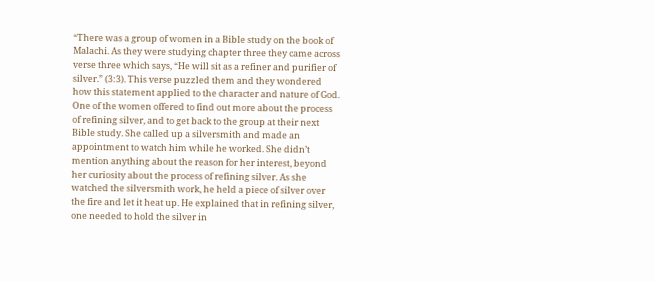“There was a group of women in a Bible study on the book of Malachi. As they were studying chapter three they came across verse three which says, “He will sit as a refiner and purifier of silver.” (3:3). This verse puzzled them and they wondered how this statement applied to the character and nature of God. One of the women offered to find out more about the process of refining silver, and to get back to the group at their next Bible study. She called up a silversmith and made an appointment to watch him while he worked. She didn’t mention anything about the reason for her interest, beyond her curiosity about the process of refining silver. As she watched the silversmith work, he held a piece of silver over the fire and let it heat up. He explained that in refining silver, one needed to hold the silver in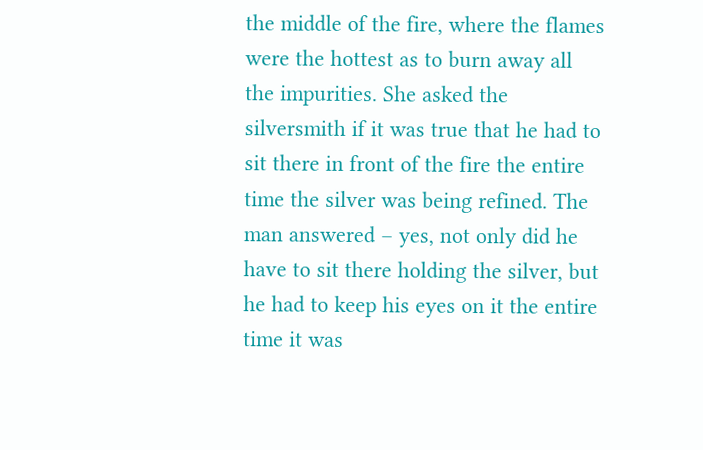the middle of the fire, where the flames were the hottest as to burn away all the impurities. She asked the silversmith if it was true that he had to sit there in front of the fire the entire time the silver was being refined. The man answered – yes, not only did he have to sit there holding the silver, but he had to keep his eyes on it the entire time it was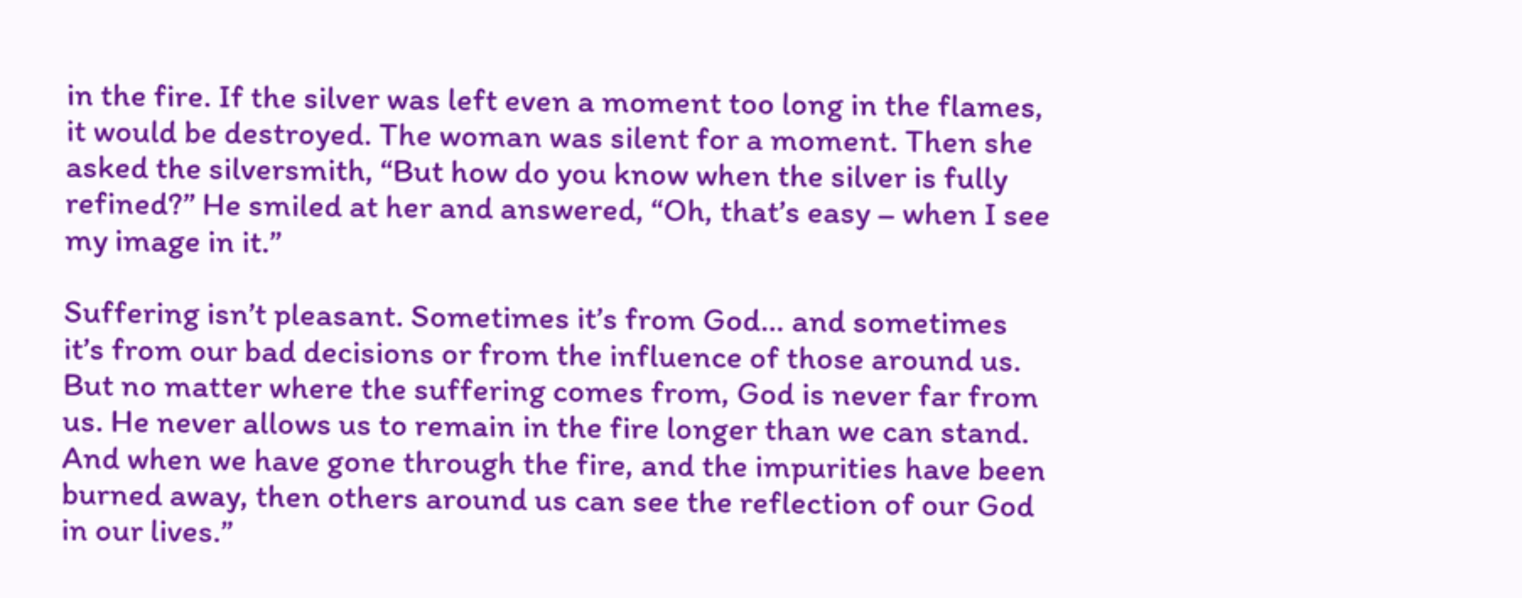in the fire. If the silver was left even a moment too long in the flames, it would be destroyed. The woman was silent for a moment. Then she asked the silversmith, “But how do you know when the silver is fully refined?” He smiled at her and answered, “Oh, that’s easy – when I see my image in it.”

Suffering isn’t pleasant. Sometimes it’s from God… and sometimes it’s from our bad decisions or from the influence of those around us. But no matter where the suffering comes from, God is never far from us. He never allows us to remain in the fire longer than we can stand. And when we have gone through the fire, and the impurities have been burned away, then others around us can see the reflection of our God in our lives.”